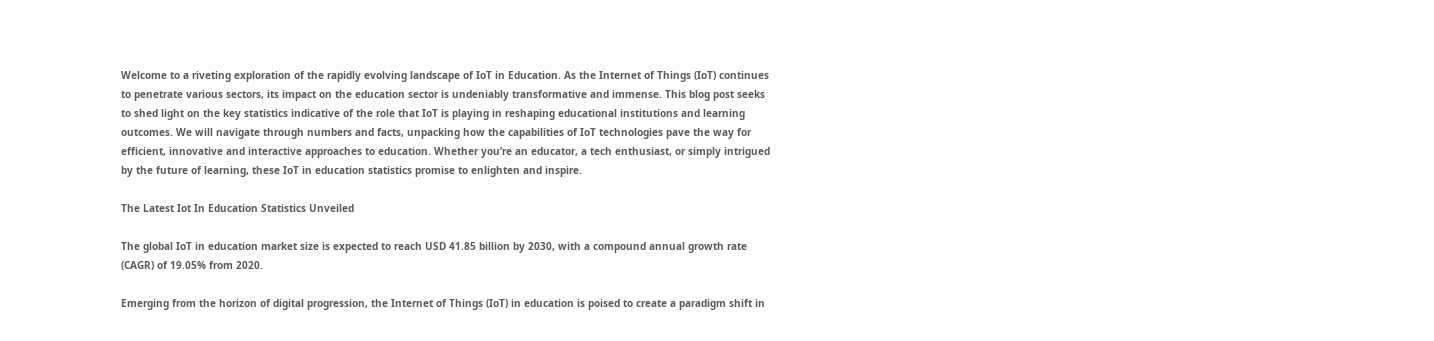Welcome to a riveting exploration of the rapidly evolving landscape of IoT in Education. As the Internet of Things (IoT) continues to penetrate various sectors, its impact on the education sector is undeniably transformative and immense. This blog post seeks to shed light on the key statistics indicative of the role that IoT is playing in reshaping educational institutions and learning outcomes. We will navigate through numbers and facts, unpacking how the capabilities of IoT technologies pave the way for efficient, innovative and interactive approaches to education. Whether you’re an educator, a tech enthusiast, or simply intrigued by the future of learning, these IoT in education statistics promise to enlighten and inspire.

The Latest Iot In Education Statistics Unveiled

The global IoT in education market size is expected to reach USD 41.85 billion by 2030, with a compound annual growth rate (CAGR) of 19.05% from 2020.

Emerging from the horizon of digital progression, the Internet of Things (IoT) in education is poised to create a paradigm shift in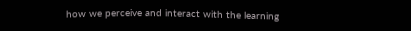how we perceive and interact with the learning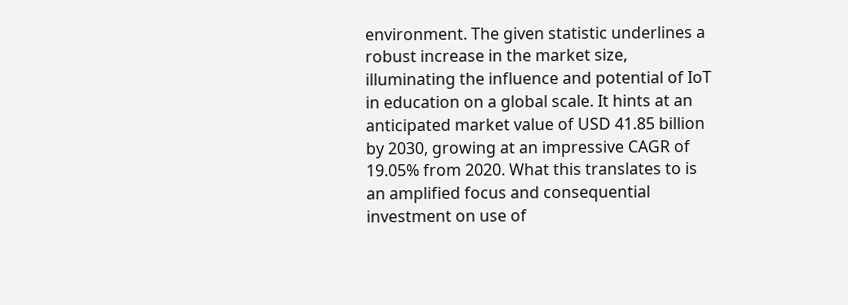environment. The given statistic underlines a robust increase in the market size, illuminating the influence and potential of IoT in education on a global scale. It hints at an anticipated market value of USD 41.85 billion by 2030, growing at an impressive CAGR of 19.05% from 2020. What this translates to is an amplified focus and consequential investment on use of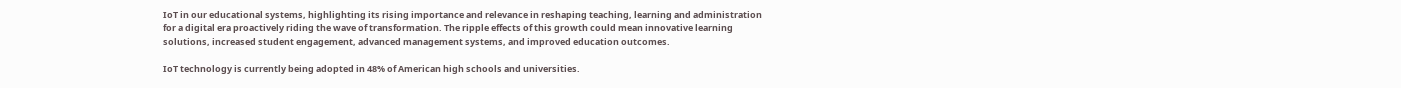IoT in our educational systems, highlighting its rising importance and relevance in reshaping teaching, learning and administration for a digital era proactively riding the wave of transformation. The ripple effects of this growth could mean innovative learning solutions, increased student engagement, advanced management systems, and improved education outcomes.

IoT technology is currently being adopted in 48% of American high schools and universities.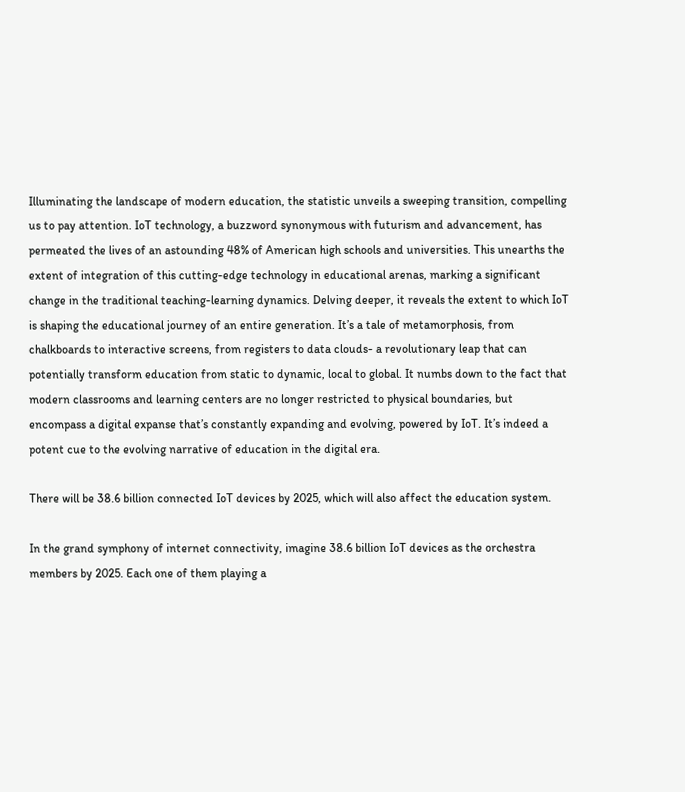Illuminating the landscape of modern education, the statistic unveils a sweeping transition, compelling us to pay attention. IoT technology, a buzzword synonymous with futurism and advancement, has permeated the lives of an astounding 48% of American high schools and universities. This unearths the extent of integration of this cutting-edge technology in educational arenas, marking a significant change in the traditional teaching-learning dynamics. Delving deeper, it reveals the extent to which IoT is shaping the educational journey of an entire generation. It’s a tale of metamorphosis, from chalkboards to interactive screens, from registers to data clouds- a revolutionary leap that can potentially transform education from static to dynamic, local to global. It numbs down to the fact that modern classrooms and learning centers are no longer restricted to physical boundaries, but encompass a digital expanse that’s constantly expanding and evolving, powered by IoT. It’s indeed a potent cue to the evolving narrative of education in the digital era.

There will be 38.6 billion connected IoT devices by 2025, which will also affect the education system.

In the grand symphony of internet connectivity, imagine 38.6 billion IoT devices as the orchestra members by 2025. Each one of them playing a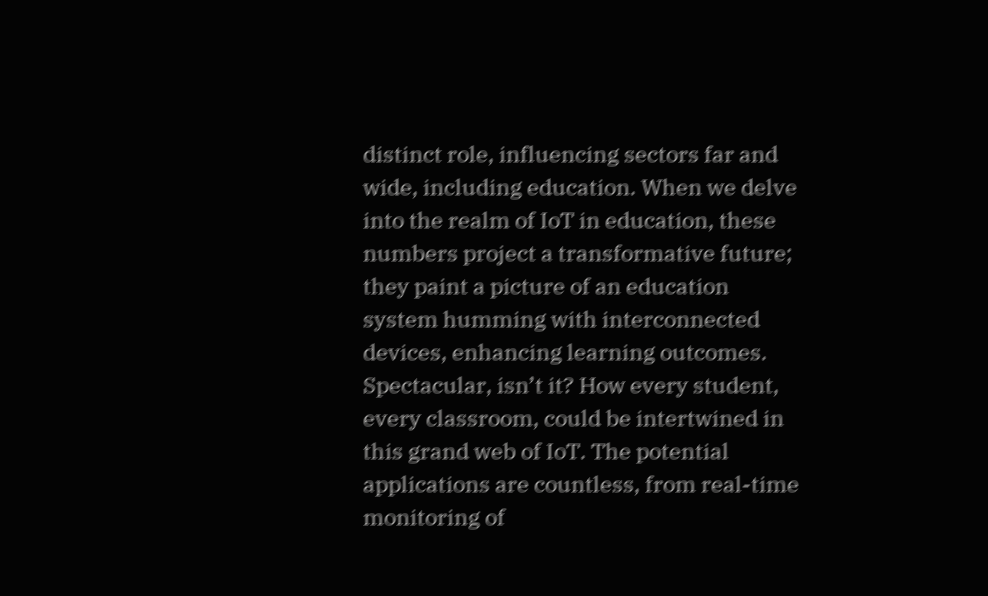distinct role, influencing sectors far and wide, including education. When we delve into the realm of IoT in education, these numbers project a transformative future; they paint a picture of an education system humming with interconnected devices, enhancing learning outcomes. Spectacular, isn’t it? How every student, every classroom, could be intertwined in this grand web of IoT. The potential applications are countless, from real-time monitoring of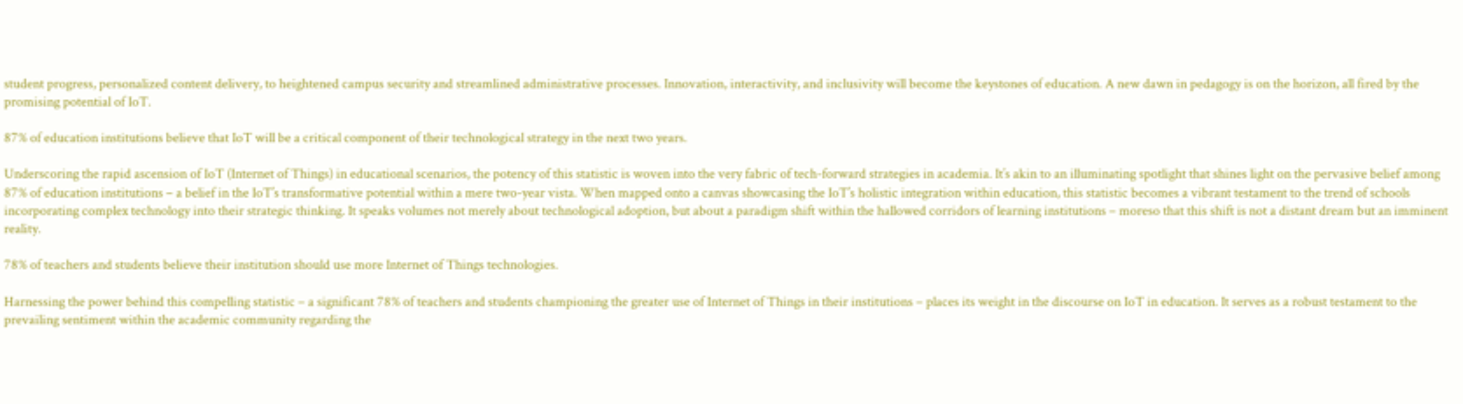student progress, personalized content delivery, to heightened campus security and streamlined administrative processes. Innovation, interactivity, and inclusivity will become the keystones of education. A new dawn in pedagogy is on the horizon, all fired by the promising potential of IoT.

87% of education institutions believe that IoT will be a critical component of their technological strategy in the next two years.

Underscoring the rapid ascension of IoT (Internet of Things) in educational scenarios, the potency of this statistic is woven into the very fabric of tech-forward strategies in academia. It’s akin to an illuminating spotlight that shines light on the pervasive belief among 87% of education institutions – a belief in the IoT’s transformative potential within a mere two-year vista. When mapped onto a canvas showcasing the IoT’s holistic integration within education, this statistic becomes a vibrant testament to the trend of schools incorporating complex technology into their strategic thinking. It speaks volumes not merely about technological adoption, but about a paradigm shift within the hallowed corridors of learning institutions – moreso that this shift is not a distant dream but an imminent reality.

78% of teachers and students believe their institution should use more Internet of Things technologies.

Harnessing the power behind this compelling statistic – a significant 78% of teachers and students championing the greater use of Internet of Things in their institutions – places its weight in the discourse on IoT in education. It serves as a robust testament to the prevailing sentiment within the academic community regarding the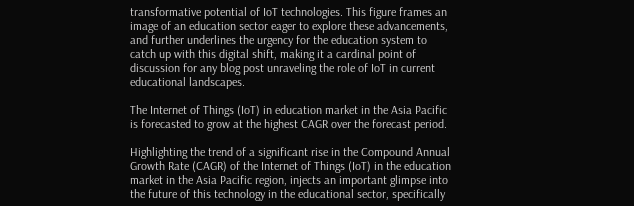transformative potential of IoT technologies. This figure frames an image of an education sector eager to explore these advancements, and further underlines the urgency for the education system to catch up with this digital shift, making it a cardinal point of discussion for any blog post unraveling the role of IoT in current educational landscapes.

The Internet of Things (IoT) in education market in the Asia Pacific is forecasted to grow at the highest CAGR over the forecast period.

Highlighting the trend of a significant rise in the Compound Annual Growth Rate (CAGR) of the Internet of Things (IoT) in the education market in the Asia Pacific region, injects an important glimpse into the future of this technology in the educational sector, specifically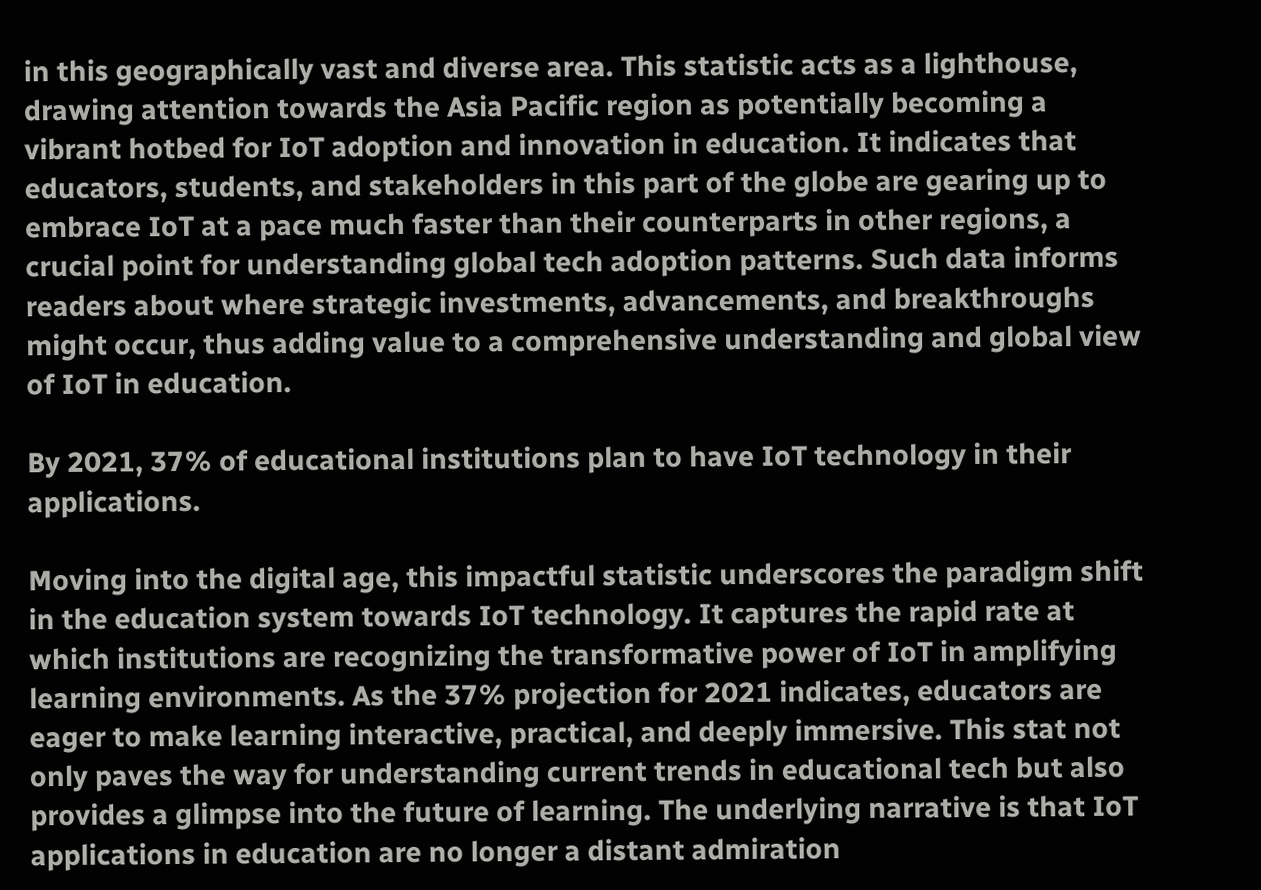in this geographically vast and diverse area. This statistic acts as a lighthouse, drawing attention towards the Asia Pacific region as potentially becoming a vibrant hotbed for IoT adoption and innovation in education. It indicates that educators, students, and stakeholders in this part of the globe are gearing up to embrace IoT at a pace much faster than their counterparts in other regions, a crucial point for understanding global tech adoption patterns. Such data informs readers about where strategic investments, advancements, and breakthroughs might occur, thus adding value to a comprehensive understanding and global view of IoT in education.

By 2021, 37% of educational institutions plan to have IoT technology in their applications.

Moving into the digital age, this impactful statistic underscores the paradigm shift in the education system towards IoT technology. It captures the rapid rate at which institutions are recognizing the transformative power of IoT in amplifying learning environments. As the 37% projection for 2021 indicates, educators are eager to make learning interactive, practical, and deeply immersive. This stat not only paves the way for understanding current trends in educational tech but also provides a glimpse into the future of learning. The underlying narrative is that IoT applications in education are no longer a distant admiration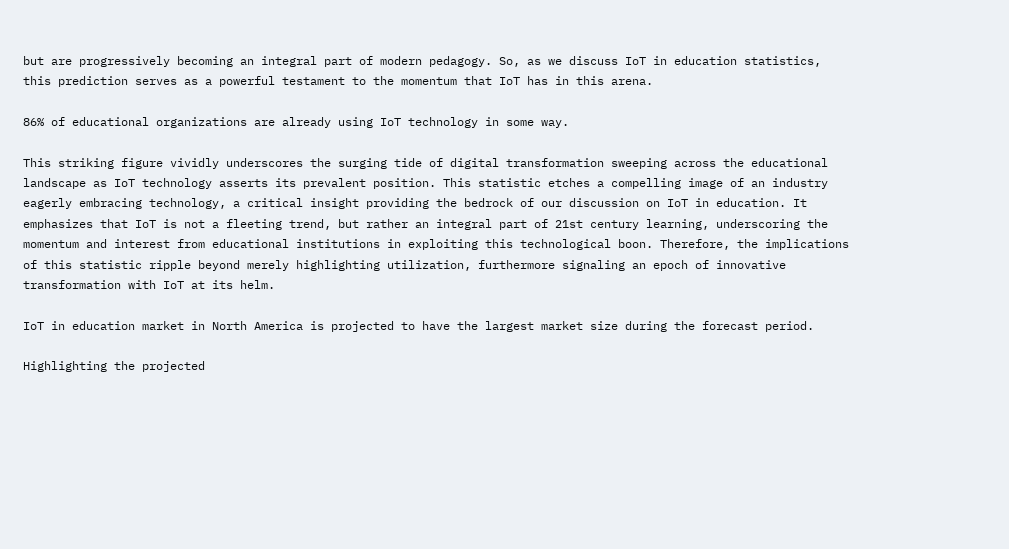but are progressively becoming an integral part of modern pedagogy. So, as we discuss IoT in education statistics, this prediction serves as a powerful testament to the momentum that IoT has in this arena.

86% of educational organizations are already using IoT technology in some way.

This striking figure vividly underscores the surging tide of digital transformation sweeping across the educational landscape as IoT technology asserts its prevalent position. This statistic etches a compelling image of an industry eagerly embracing technology, a critical insight providing the bedrock of our discussion on IoT in education. It emphasizes that IoT is not a fleeting trend, but rather an integral part of 21st century learning, underscoring the momentum and interest from educational institutions in exploiting this technological boon. Therefore, the implications of this statistic ripple beyond merely highlighting utilization, furthermore signaling an epoch of innovative transformation with IoT at its helm.

IoT in education market in North America is projected to have the largest market size during the forecast period.

Highlighting the projected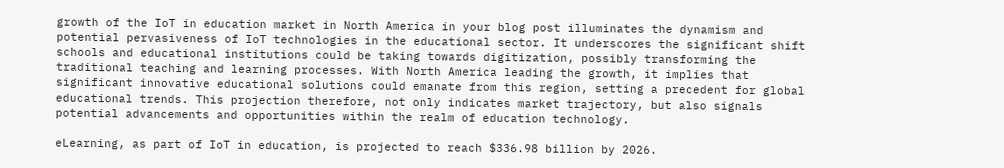growth of the IoT in education market in North America in your blog post illuminates the dynamism and potential pervasiveness of IoT technologies in the educational sector. It underscores the significant shift schools and educational institutions could be taking towards digitization, possibly transforming the traditional teaching and learning processes. With North America leading the growth, it implies that significant innovative educational solutions could emanate from this region, setting a precedent for global educational trends. This projection therefore, not only indicates market trajectory, but also signals potential advancements and opportunities within the realm of education technology.

eLearning, as part of IoT in education, is projected to reach $336.98 billion by 2026.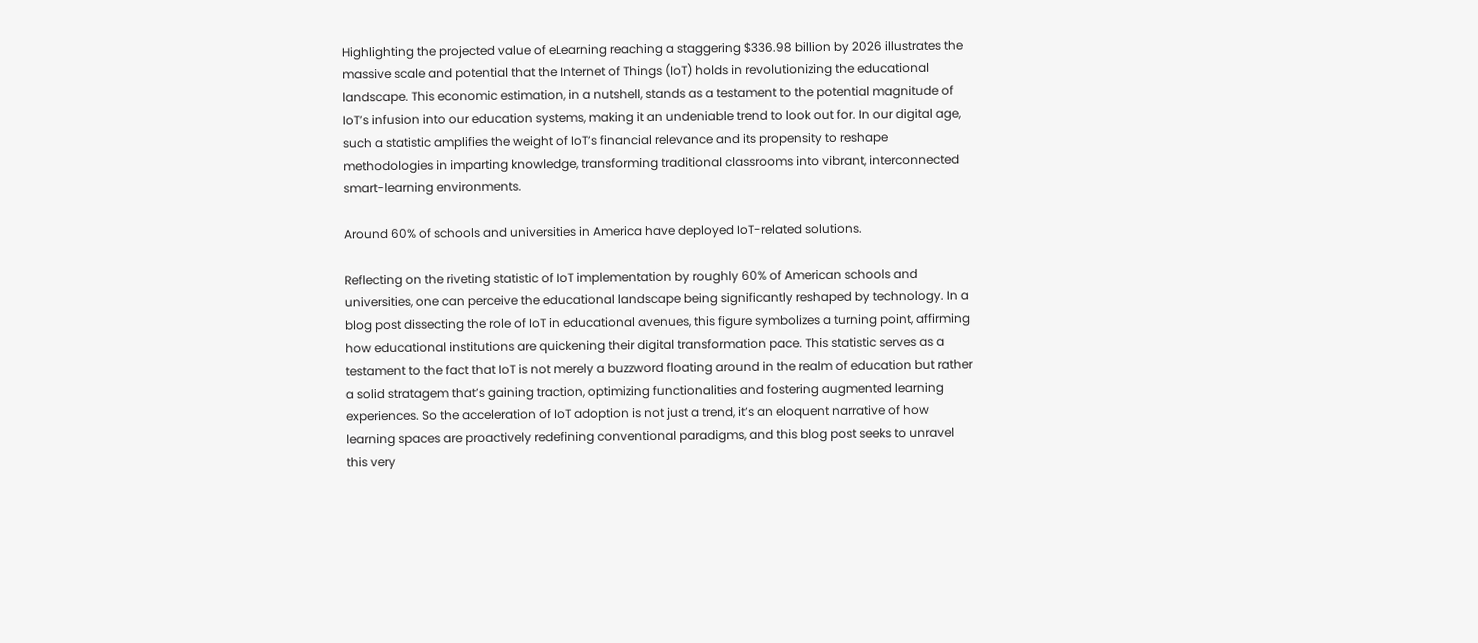Highlighting the projected value of eLearning reaching a staggering $336.98 billion by 2026 illustrates the massive scale and potential that the Internet of Things (IoT) holds in revolutionizing the educational landscape. This economic estimation, in a nutshell, stands as a testament to the potential magnitude of IoT’s infusion into our education systems, making it an undeniable trend to look out for. In our digital age, such a statistic amplifies the weight of IoT’s financial relevance and its propensity to reshape methodologies in imparting knowledge, transforming traditional classrooms into vibrant, interconnected smart-learning environments.

Around 60% of schools and universities in America have deployed IoT-related solutions.

Reflecting on the riveting statistic of IoT implementation by roughly 60% of American schools and universities, one can perceive the educational landscape being significantly reshaped by technology. In a blog post dissecting the role of IoT in educational avenues, this figure symbolizes a turning point, affirming how educational institutions are quickening their digital transformation pace. This statistic serves as a testament to the fact that IoT is not merely a buzzword floating around in the realm of education but rather a solid stratagem that’s gaining traction, optimizing functionalities and fostering augmented learning experiences. So the acceleration of IoT adoption is not just a trend, it’s an eloquent narrative of how learning spaces are proactively redefining conventional paradigms, and this blog post seeks to unravel this very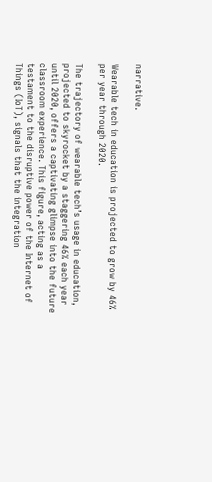narrative.

Wearable tech in education is projected to grow by 46% per year through 2020.

The trajectory of wearable tech’s usage in education, projected to skyrocket by a staggering 46% each year until 2020, offers a captivating glimpse into the future classroom experience. This figure, acting as a testament to the disruptive power of the Internet of Things (IoT), signals that the integration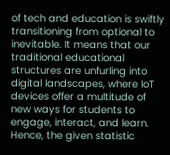of tech and education is swiftly transitioning from optional to inevitable. It means that our traditional educational structures are unfurling into digital landscapes, where IoT devices offer a multitude of new ways for students to engage, interact, and learn. Hence, the given statistic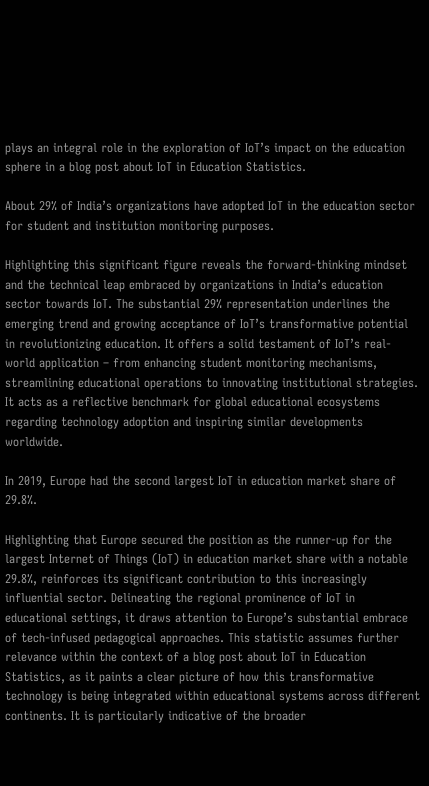plays an integral role in the exploration of IoT’s impact on the education sphere in a blog post about IoT in Education Statistics.

About 29% of India’s organizations have adopted IoT in the education sector for student and institution monitoring purposes.

Highlighting this significant figure reveals the forward-thinking mindset and the technical leap embraced by organizations in India’s education sector towards IoT. The substantial 29% representation underlines the emerging trend and growing acceptance of IoT’s transformative potential in revolutionizing education. It offers a solid testament of IoT’s real-world application – from enhancing student monitoring mechanisms, streamlining educational operations to innovating institutional strategies. It acts as a reflective benchmark for global educational ecosystems regarding technology adoption and inspiring similar developments worldwide.

In 2019, Europe had the second largest IoT in education market share of 29.8%.

Highlighting that Europe secured the position as the runner-up for the largest Internet of Things (IoT) in education market share with a notable 29.8%, reinforces its significant contribution to this increasingly influential sector. Delineating the regional prominence of IoT in educational settings, it draws attention to Europe’s substantial embrace of tech-infused pedagogical approaches. This statistic assumes further relevance within the context of a blog post about IoT in Education Statistics, as it paints a clear picture of how this transformative technology is being integrated within educational systems across different continents. It is particularly indicative of the broader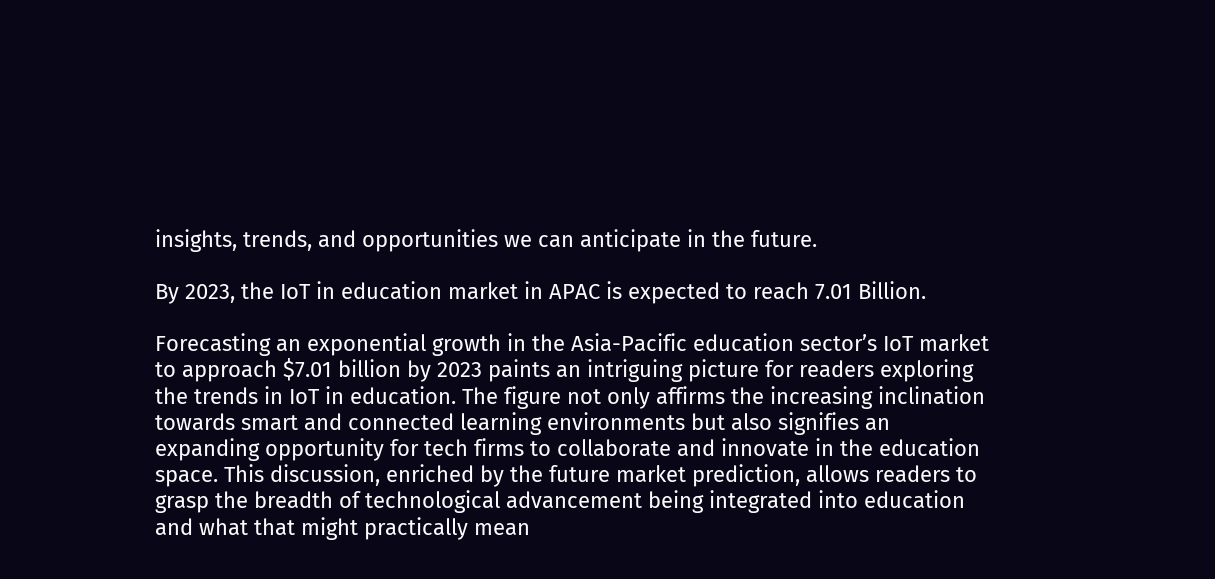insights, trends, and opportunities we can anticipate in the future.

By 2023, the IoT in education market in APAC is expected to reach 7.01 Billion.

Forecasting an exponential growth in the Asia-Pacific education sector’s IoT market to approach $7.01 billion by 2023 paints an intriguing picture for readers exploring the trends in IoT in education. The figure not only affirms the increasing inclination towards smart and connected learning environments but also signifies an expanding opportunity for tech firms to collaborate and innovate in the education space. This discussion, enriched by the future market prediction, allows readers to grasp the breadth of technological advancement being integrated into education and what that might practically mean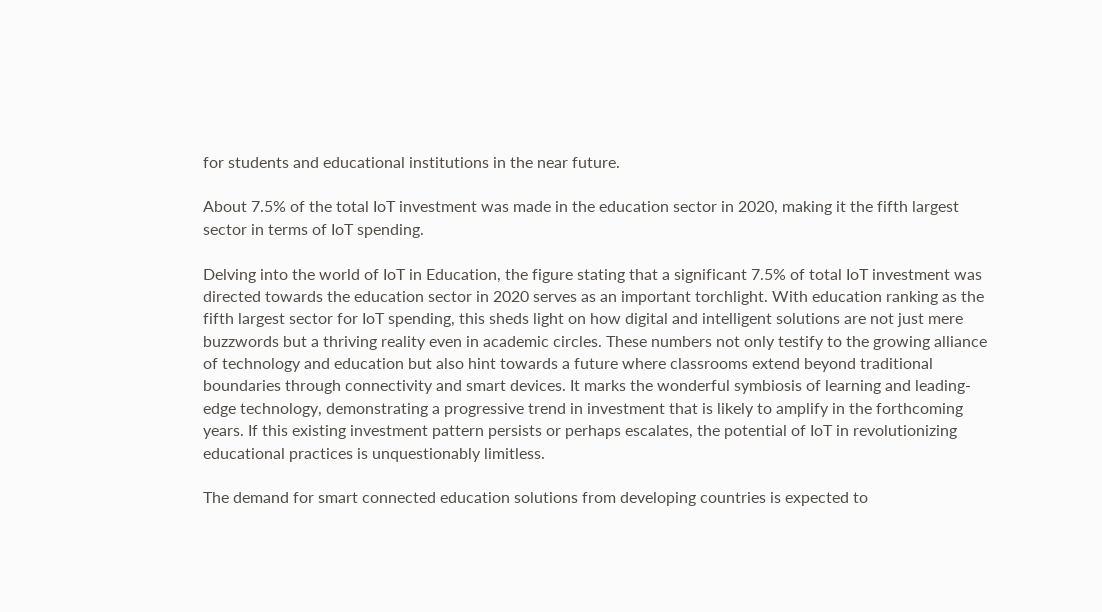for students and educational institutions in the near future.

About 7.5% of the total IoT investment was made in the education sector in 2020, making it the fifth largest sector in terms of IoT spending.

Delving into the world of IoT in Education, the figure stating that a significant 7.5% of total IoT investment was directed towards the education sector in 2020 serves as an important torchlight. With education ranking as the fifth largest sector for IoT spending, this sheds light on how digital and intelligent solutions are not just mere buzzwords but a thriving reality even in academic circles. These numbers not only testify to the growing alliance of technology and education but also hint towards a future where classrooms extend beyond traditional boundaries through connectivity and smart devices. It marks the wonderful symbiosis of learning and leading-edge technology, demonstrating a progressive trend in investment that is likely to amplify in the forthcoming years. If this existing investment pattern persists or perhaps escalates, the potential of IoT in revolutionizing educational practices is unquestionably limitless.

The demand for smart connected education solutions from developing countries is expected to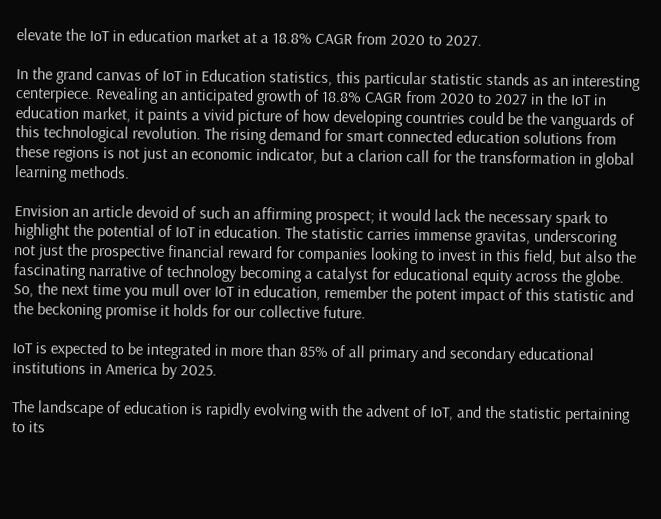elevate the IoT in education market at a 18.8% CAGR from 2020 to 2027.

In the grand canvas of IoT in Education statistics, this particular statistic stands as an interesting centerpiece. Revealing an anticipated growth of 18.8% CAGR from 2020 to 2027 in the IoT in education market, it paints a vivid picture of how developing countries could be the vanguards of this technological revolution. The rising demand for smart connected education solutions from these regions is not just an economic indicator, but a clarion call for the transformation in global learning methods.

Envision an article devoid of such an affirming prospect; it would lack the necessary spark to highlight the potential of IoT in education. The statistic carries immense gravitas, underscoring not just the prospective financial reward for companies looking to invest in this field, but also the fascinating narrative of technology becoming a catalyst for educational equity across the globe. So, the next time you mull over IoT in education, remember the potent impact of this statistic and the beckoning promise it holds for our collective future.

IoT is expected to be integrated in more than 85% of all primary and secondary educational institutions in America by 2025.

The landscape of education is rapidly evolving with the advent of IoT, and the statistic pertaining to its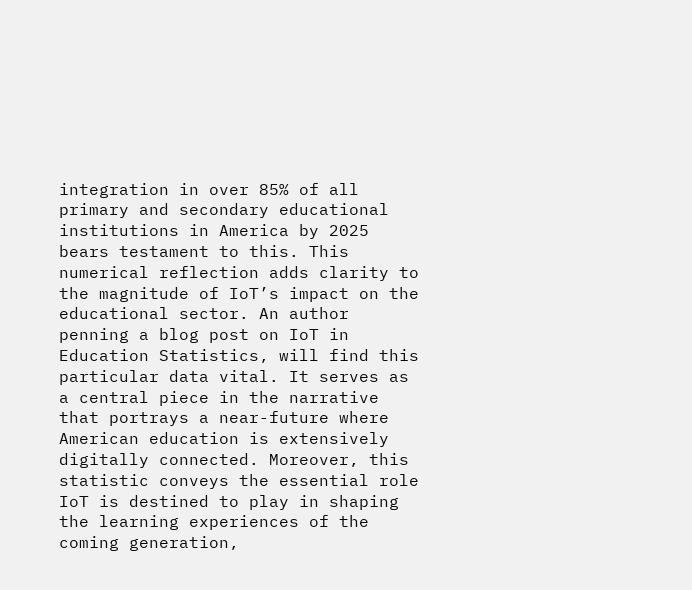integration in over 85% of all primary and secondary educational institutions in America by 2025 bears testament to this. This numerical reflection adds clarity to the magnitude of IoT’s impact on the educational sector. An author penning a blog post on IoT in Education Statistics, will find this particular data vital. It serves as a central piece in the narrative that portrays a near-future where American education is extensively digitally connected. Moreover, this statistic conveys the essential role IoT is destined to play in shaping the learning experiences of the coming generation,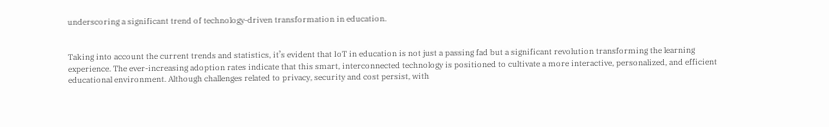underscoring a significant trend of technology-driven transformation in education.


Taking into account the current trends and statistics, it’s evident that IoT in education is not just a passing fad but a significant revolution transforming the learning experience. The ever-increasing adoption rates indicate that this smart, interconnected technology is positioned to cultivate a more interactive, personalized, and efficient educational environment. Although challenges related to privacy, security and cost persist, with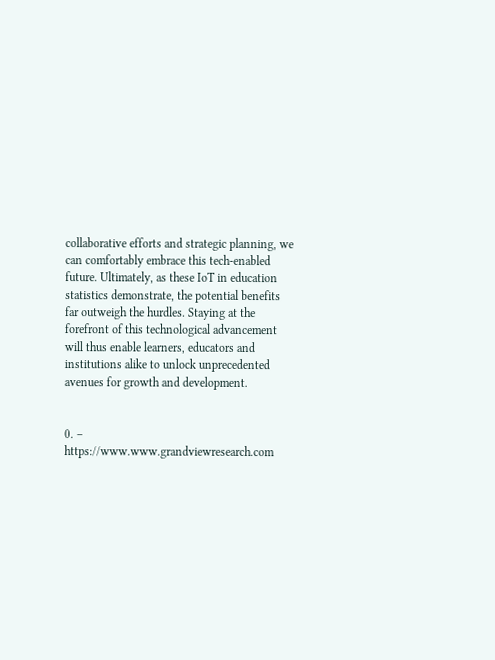collaborative efforts and strategic planning, we can comfortably embrace this tech-enabled future. Ultimately, as these IoT in education statistics demonstrate, the potential benefits far outweigh the hurdles. Staying at the forefront of this technological advancement will thus enable learners, educators and institutions alike to unlock unprecedented avenues for growth and development.


0. – https://www.www.grandviewresearch.com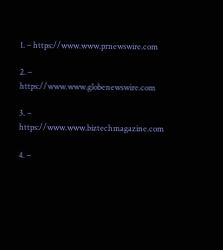1. – https://www.www.prnewswire.com

2. – https://www.www.globenewswire.com

3. – https://www.www.biztechmagazine.com

4. –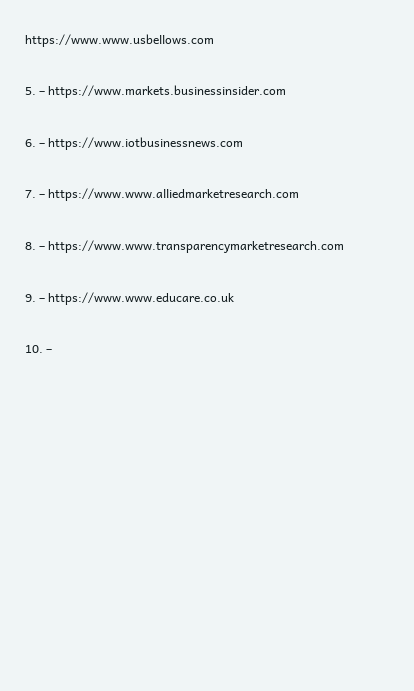https://www.www.usbellows.com

5. – https://www.markets.businessinsider.com

6. – https://www.iotbusinessnews.com

7. – https://www.www.alliedmarketresearch.com

8. – https://www.www.transparencymarketresearch.com

9. – https://www.www.educare.co.uk

10. –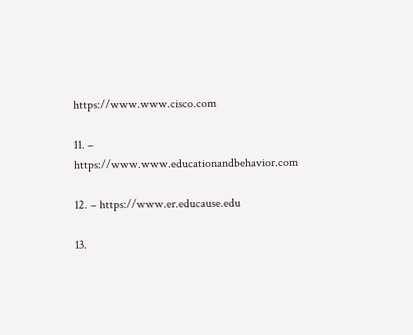https://www.www.cisco.com

11. – https://www.www.educationandbehavior.com

12. – https://www.er.educause.edu

13.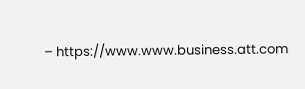– https://www.www.business.att.com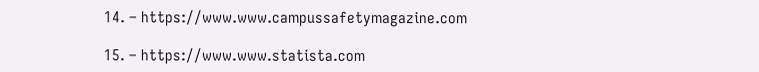14. – https://www.www.campussafetymagazine.com

15. – https://www.www.statista.com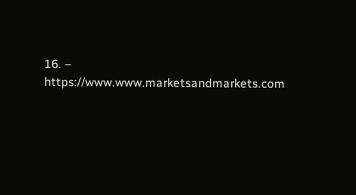16. – https://www.www.marketsandmarkets.com